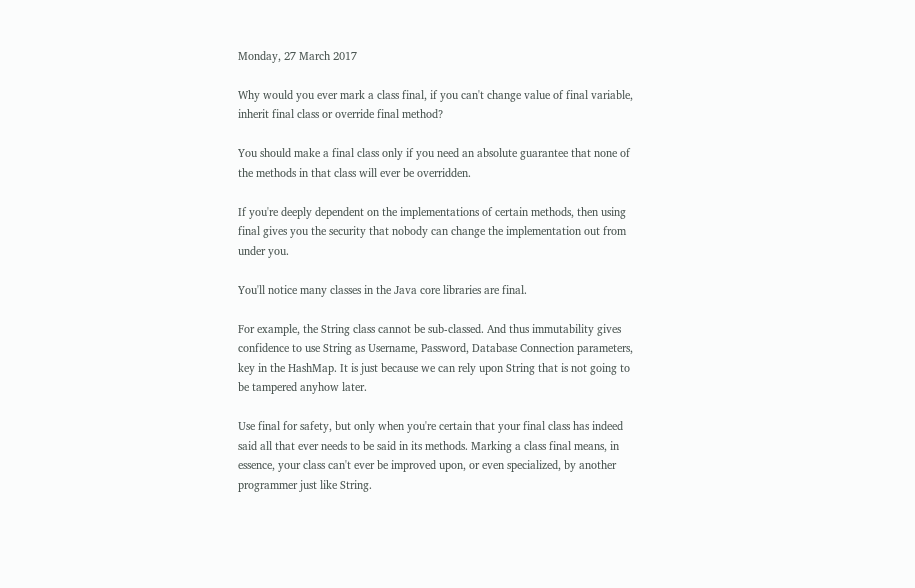Monday, 27 March 2017

Why would you ever mark a class final, if you can't change value of final variable, inherit final class or override final method?

You should make a final class only if you need an absolute guarantee that none of the methods in that class will ever be overridden.

If you're deeply dependent on the implementations of certain methods, then using final gives you the security that nobody can change the implementation out from under you.

You'll notice many classes in the Java core libraries are final.

For example, the String class cannot be sub-classed. And thus immutability gives confidence to use String as Username, Password, Database Connection parameters, key in the HashMap. It is just because we can rely upon String that is not going to be tampered anyhow later.

Use final for safety, but only when you're certain that your final class has indeed said all that ever needs to be said in its methods. Marking a class final means, in essence, your class can't ever be improved upon, or even specialized, by another programmer just like String.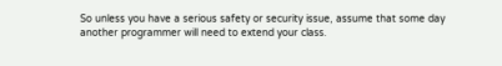So unless you have a serious safety or security issue, assume that some day another programmer will need to extend your class.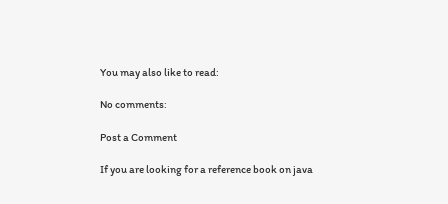You may also like to read:

No comments:

Post a Comment

If you are looking for a reference book on java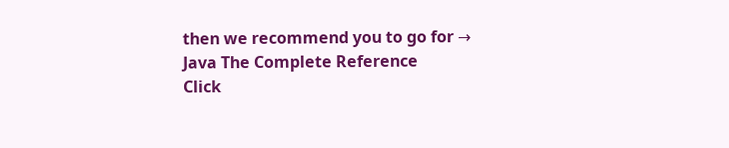then we recommend you to go for → Java The Complete Reference
Click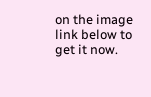on the image link below to get it now.